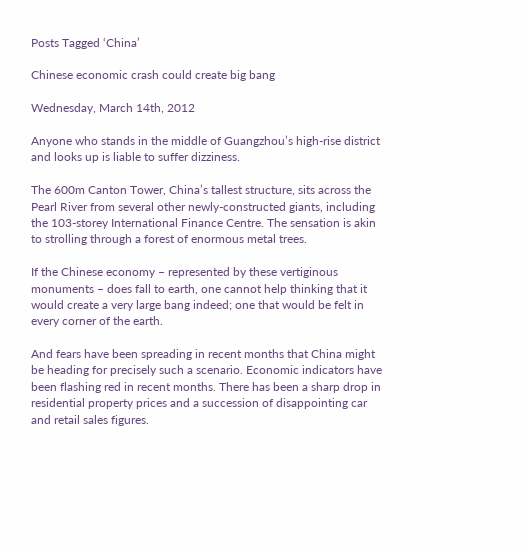Posts Tagged ‘China’

Chinese economic crash could create big bang

Wednesday, March 14th, 2012

Anyone who stands in the middle of Guangzhou’s high-rise district and looks up is liable to suffer dizziness.

The 600m Canton Tower, China’s tallest structure, sits across the Pearl River from several other newly-constructed giants, including the 103-storey International Finance Centre. The sensation is akin to strolling through a forest of enormous metal trees.

If the Chinese economy – represented by these vertiginous monuments – does fall to earth, one cannot help thinking that it would create a very large bang indeed; one that would be felt in every corner of the earth.

And fears have been spreading in recent months that China might be heading for precisely such a scenario. Economic indicators have been flashing red in recent months. There has been a sharp drop in residential property prices and a succession of disappointing car and retail sales figures.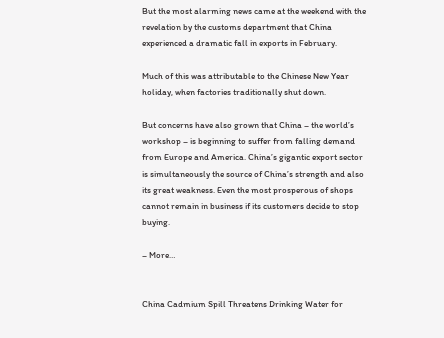But the most alarming news came at the weekend with the revelation by the customs department that China experienced a dramatic fall in exports in February.

Much of this was attributable to the Chinese New Year holiday, when factories traditionally shut down.

But concerns have also grown that China – the world’s workshop – is beginning to suffer from falling demand from Europe and America. China’s gigantic export sector is simultaneously the source of China’s strength and also its great weakness. Even the most prosperous of shops cannot remain in business if its customers decide to stop buying.

– More…


China Cadmium Spill Threatens Drinking Water for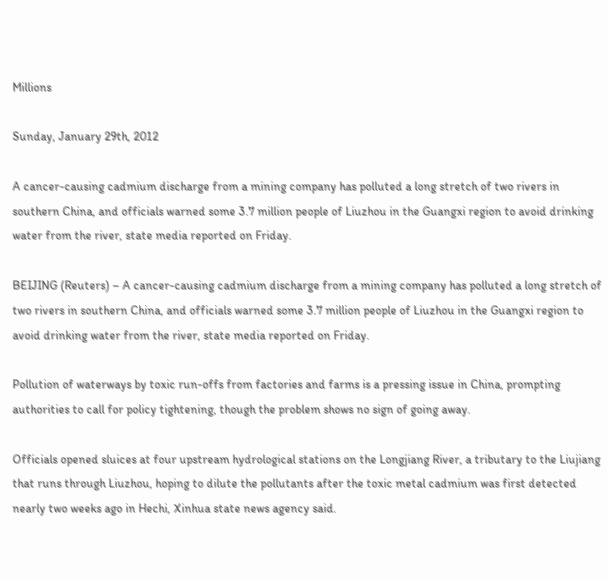Millions

Sunday, January 29th, 2012

A cancer-causing cadmium discharge from a mining company has polluted a long stretch of two rivers in southern China, and officials warned some 3.7 million people of Liuzhou in the Guangxi region to avoid drinking water from the river, state media reported on Friday.

BEIJING (Reuters) – A cancer-causing cadmium discharge from a mining company has polluted a long stretch of two rivers in southern China, and officials warned some 3.7 million people of Liuzhou in the Guangxi region to avoid drinking water from the river, state media reported on Friday.

Pollution of waterways by toxic run-offs from factories and farms is a pressing issue in China, prompting authorities to call for policy tightening, though the problem shows no sign of going away.

Officials opened sluices at four upstream hydrological stations on the Longjiang River, a tributary to the Liujiang that runs through Liuzhou, hoping to dilute the pollutants after the toxic metal cadmium was first detected nearly two weeks ago in Hechi, Xinhua state news agency said.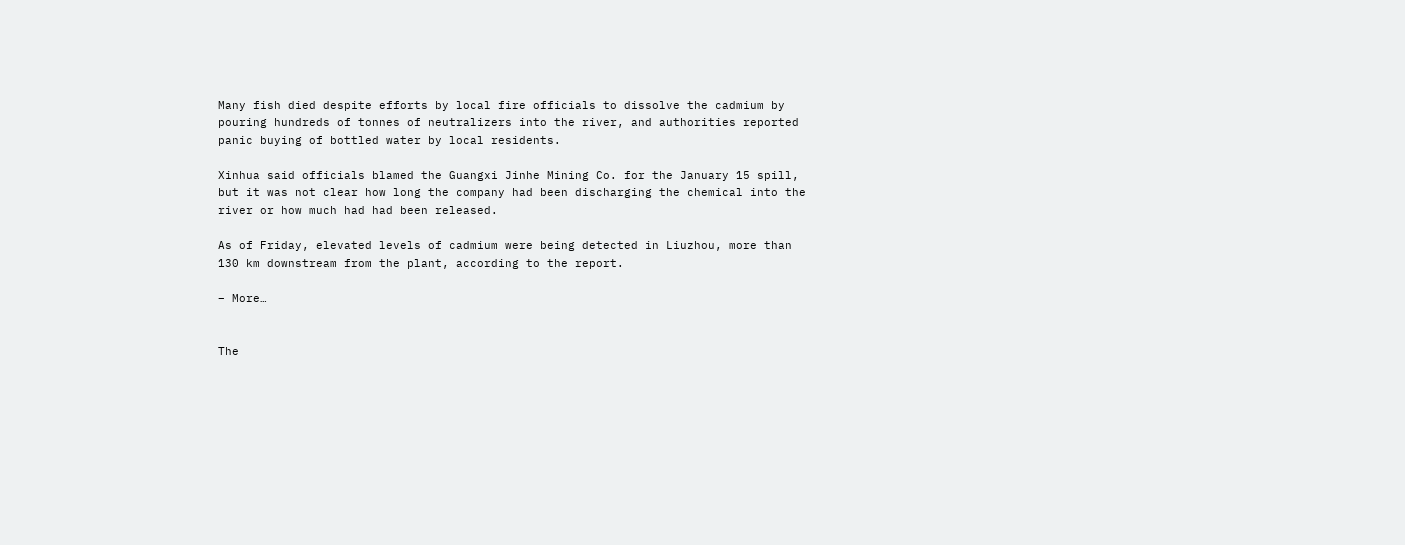Many fish died despite efforts by local fire officials to dissolve the cadmium by pouring hundreds of tonnes of neutralizers into the river, and authorities reported panic buying of bottled water by local residents.

Xinhua said officials blamed the Guangxi Jinhe Mining Co. for the January 15 spill, but it was not clear how long the company had been discharging the chemical into the river or how much had had been released.

As of Friday, elevated levels of cadmium were being detected in Liuzhou, more than 130 km downstream from the plant, according to the report.

– More…


The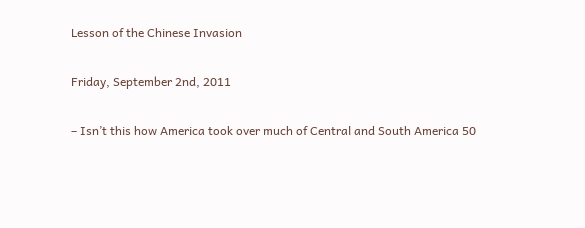Lesson of the Chinese Invasion

Friday, September 2nd, 2011

– Isn’t this how America took over much of Central and South America 50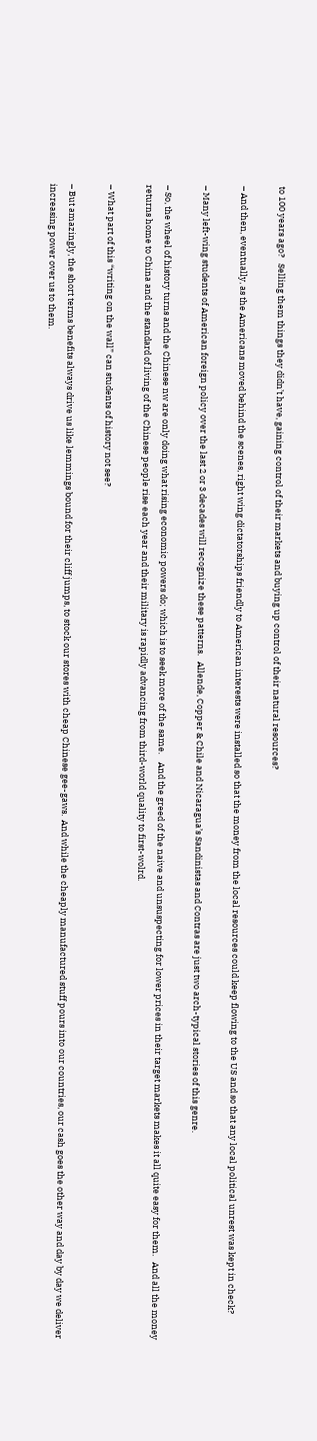to 100 years ago?   Selling them things they didn’t have, gaining control of their markets and buying up control of their natural resources?

– And then, eventually, as the Americans moved behind the scenes, right wing dictatorships friendly to American interests were installed so that the money from the local resources could keep flowing to the US and so that any local political unrest was kept in check?

– Many left-wing students of American foreign policy over the last 2 or 3 decades will recognize these patterns.   Allende, Copper & Chile and Nicaragua’s Sandinistas and Contras are just two arch-typical stories of this genre.

– So, the wheel of history turns and the Chinese nw are only doing what rising economic powers do; which is to seek more of the same.    And the greed of the naive and unsuspecting for lower prices in their target markets makes it all quite easy for them.   And all the money returns home to China and the standard of living of the Chinese people rise each year and their military is rapidly advancing from third-world quality to first-wolrd.

– What part of this “writing on the wall” can students of history not see?

– But amazingly, the short terms benefits always drive us like lemmings bound for their cliff jumps, to stock our stores with cheap Chinese gee-gaws.  And while the cheaply manufactured stuff pours into our countries, our cash goes the other way and day by day we deliver increasing power over us to them.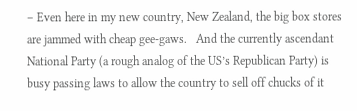– Even here in my new country, New Zealand, the big box stores are jammed with cheap gee-gaws.   And the currently ascendant National Party (a rough analog of the US’s Republican Party) is busy passing laws to allow the country to sell off chucks of it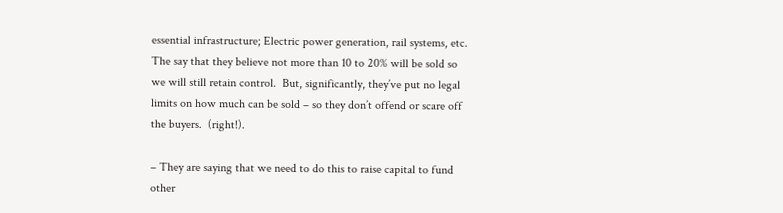essential infrastructure; Electric power generation, rail systems, etc.   The say that they believe not more than 10 to 20% will be sold so we will still retain control.  But, significantly, they’ve put no legal limits on how much can be sold – so they don’t offend or scare off the buyers.  (right!).

– They are saying that we need to do this to raise capital to fund other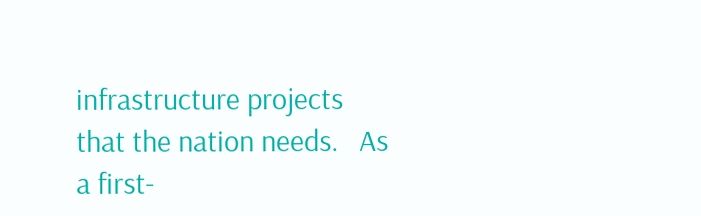infrastructure projects that the nation needs.   As a first-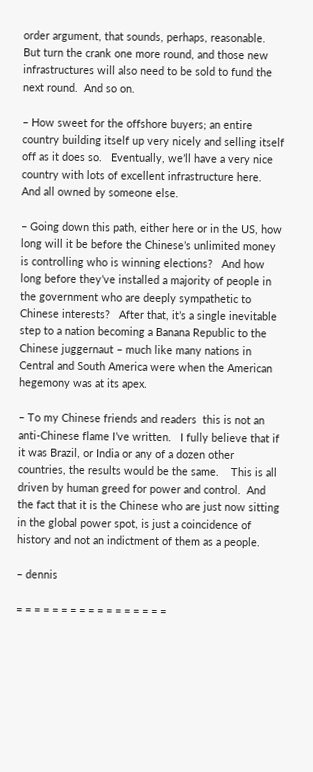order argument, that sounds, perhaps, reasonable.   But turn the crank one more round, and those new infrastructures will also need to be sold to fund the next round.  And so on.

– How sweet for the offshore buyers; an entire country building itself up very nicely and selling itself off as it does so.   Eventually, we’ll have a very nice country with lots of excellent infrastructure here.   And all owned by someone else.

– Going down this path, either here or in the US, how long will it be before the Chinese’s unlimited money is controlling who is winning elections?   And how long before they’ve installed a majority of people in the government who are deeply sympathetic to Chinese interests?   After that, it’s a single inevitable step to a nation becoming a Banana Republic to the Chinese juggernaut – much like many nations in Central and South America were when the American hegemony was at its apex.

– To my Chinese friends and readers  this is not an anti-Chinese flame I’ve written.   I fully believe that if it was Brazil, or India or any of a dozen other countries, the results would be the same.    This is all driven by human greed for power and control.  And the fact that it is the Chinese who are just now sitting in the global power spot, is just a coincidence of history and not an indictment of them as a people.

– dennis

= = = = = = = = = = = = = = = = =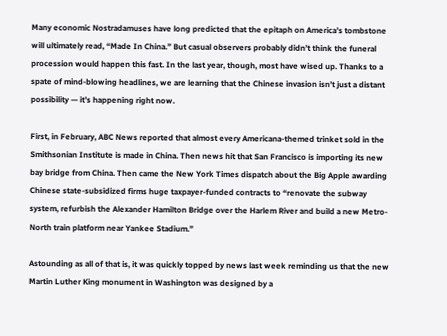Many economic Nostradamuses have long predicted that the epitaph on America’s tombstone will ultimately read, “Made In China.” But casual observers probably didn’t think the funeral procession would happen this fast. In the last year, though, most have wised up. Thanks to a spate of mind-blowing headlines, we are learning that the Chinese invasion isn’t just a distant possibility — it’s happening right now.

First, in February, ABC News reported that almost every Americana-themed trinket sold in the Smithsonian Institute is made in China. Then news hit that San Francisco is importing its new bay bridge from China. Then came the New York Times dispatch about the Big Apple awarding Chinese state-subsidized firms huge taxpayer-funded contracts to “renovate the subway system, refurbish the Alexander Hamilton Bridge over the Harlem River and build a new Metro-North train platform near Yankee Stadium.”

Astounding as all of that is, it was quickly topped by news last week reminding us that the new Martin Luther King monument in Washington was designed by a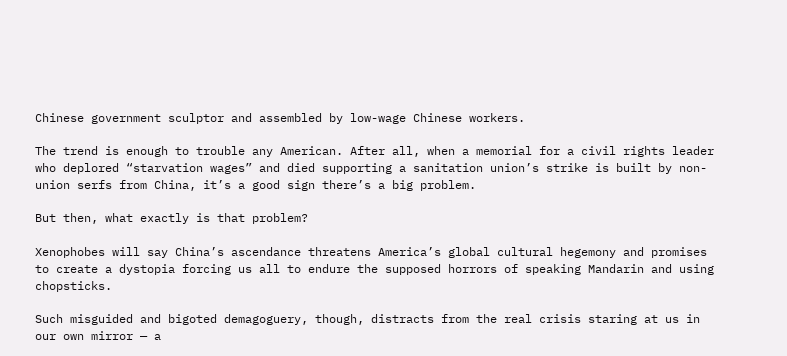Chinese government sculptor and assembled by low-wage Chinese workers.

The trend is enough to trouble any American. After all, when a memorial for a civil rights leader who deplored “starvation wages” and died supporting a sanitation union’s strike is built by non-union serfs from China, it’s a good sign there’s a big problem.

But then, what exactly is that problem?

Xenophobes will say China’s ascendance threatens America’s global cultural hegemony and promises to create a dystopia forcing us all to endure the supposed horrors of speaking Mandarin and using chopsticks.

Such misguided and bigoted demagoguery, though, distracts from the real crisis staring at us in our own mirror — a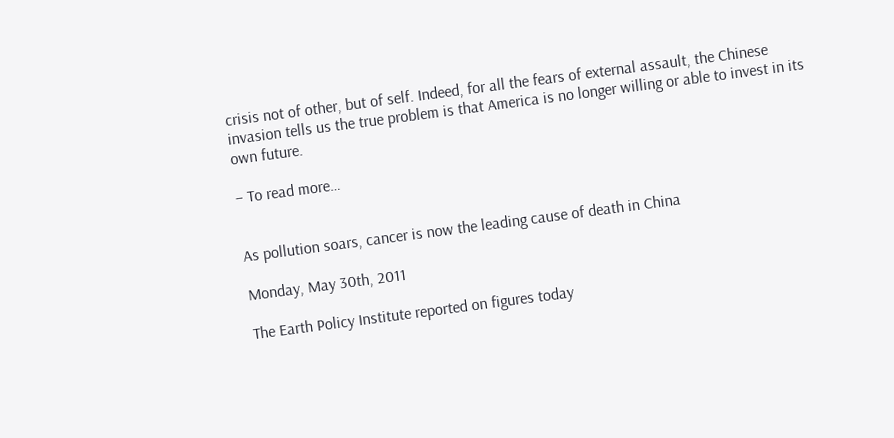crisis not of other, but of self. Indeed, for all the fears of external assault, the Chinese invasion tells us the true problem is that America is no longer willing or able to invest in its own future.

– To read more…


As pollution soars, cancer is now the leading cause of death in China

Monday, May 30th, 2011

The Earth Policy Institute reported on figures today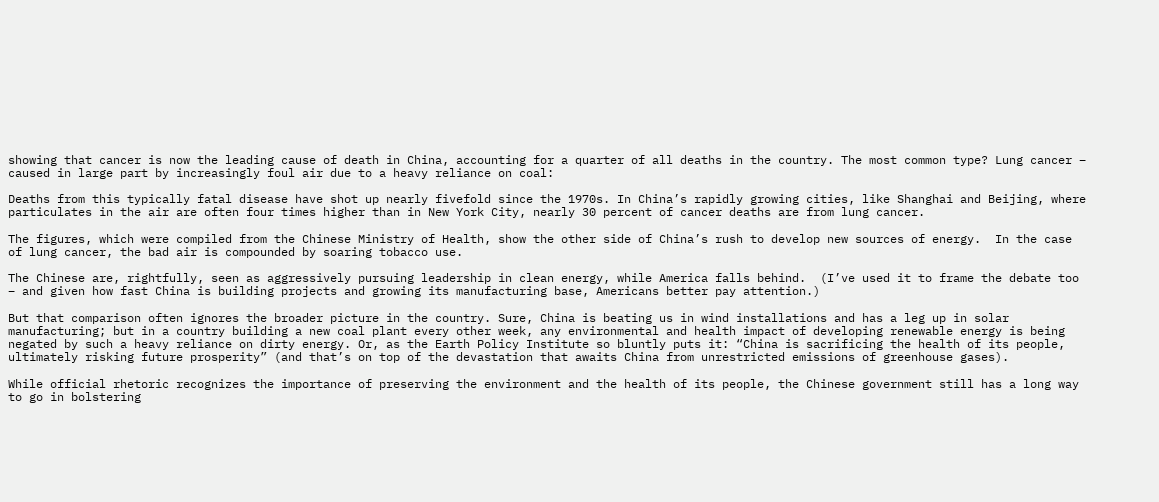showing that cancer is now the leading cause of death in China, accounting for a quarter of all deaths in the country. The most common type? Lung cancer – caused in large part by increasingly foul air due to a heavy reliance on coal:

Deaths from this typically fatal disease have shot up nearly fivefold since the 1970s. In China’s rapidly growing cities, like Shanghai and Beijing, where particulates in the air are often four times higher than in New York City, nearly 30 percent of cancer deaths are from lung cancer.

The figures, which were compiled from the Chinese Ministry of Health, show the other side of China’s rush to develop new sources of energy.  In the case of lung cancer, the bad air is compounded by soaring tobacco use.

The Chinese are, rightfully, seen as aggressively pursuing leadership in clean energy, while America falls behind.  (I’ve used it to frame the debate too – and given how fast China is building projects and growing its manufacturing base, Americans better pay attention.)

But that comparison often ignores the broader picture in the country. Sure, China is beating us in wind installations and has a leg up in solar manufacturing; but in a country building a new coal plant every other week, any environmental and health impact of developing renewable energy is being negated by such a heavy reliance on dirty energy. Or, as the Earth Policy Institute so bluntly puts it: “China is sacrificing the health of its people, ultimately risking future prosperity” (and that’s on top of the devastation that awaits China from unrestricted emissions of greenhouse gases).

While official rhetoric recognizes the importance of preserving the environment and the health of its people, the Chinese government still has a long way to go in bolstering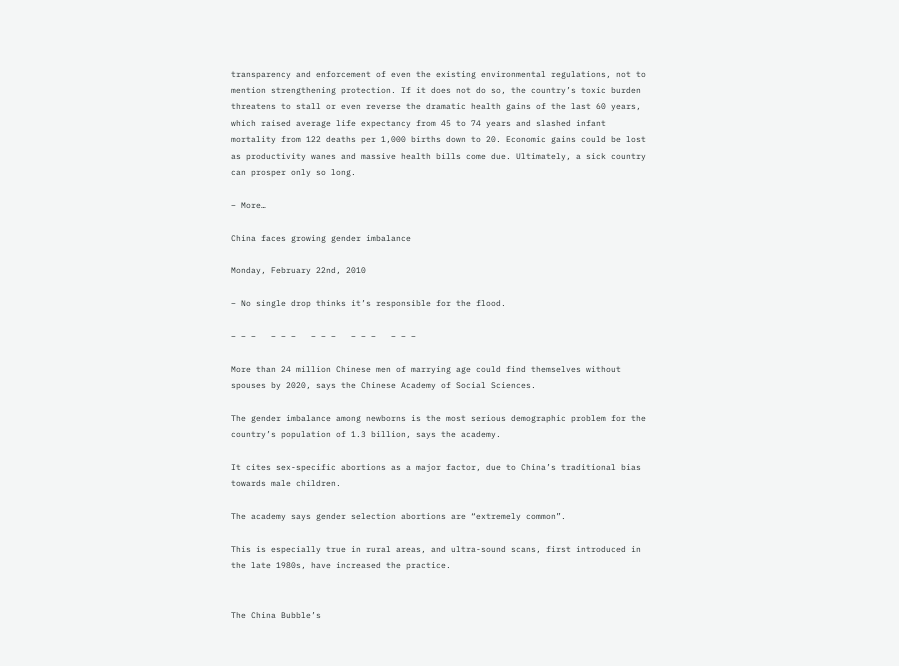transparency and enforcement of even the existing environmental regulations, not to mention strengthening protection. If it does not do so, the country’s toxic burden threatens to stall or even reverse the dramatic health gains of the last 60 years, which raised average life expectancy from 45 to 74 years and slashed infant mortality from 122 deaths per 1,000 births down to 20. Economic gains could be lost as productivity wanes and massive health bills come due. Ultimately, a sick country can prosper only so long.

– More…

China faces growing gender imbalance

Monday, February 22nd, 2010

– No single drop thinks it’s responsible for the flood.

– – –   – – –   – – –   – – –   – – –

More than 24 million Chinese men of marrying age could find themselves without spouses by 2020, says the Chinese Academy of Social Sciences.

The gender imbalance among newborns is the most serious demographic problem for the country’s population of 1.3 billion, says the academy.

It cites sex-specific abortions as a major factor, due to China’s traditional bias towards male children.

The academy says gender selection abortions are “extremely common”.

This is especially true in rural areas, and ultra-sound scans, first introduced in the late 1980s, have increased the practice.


The China Bubble’s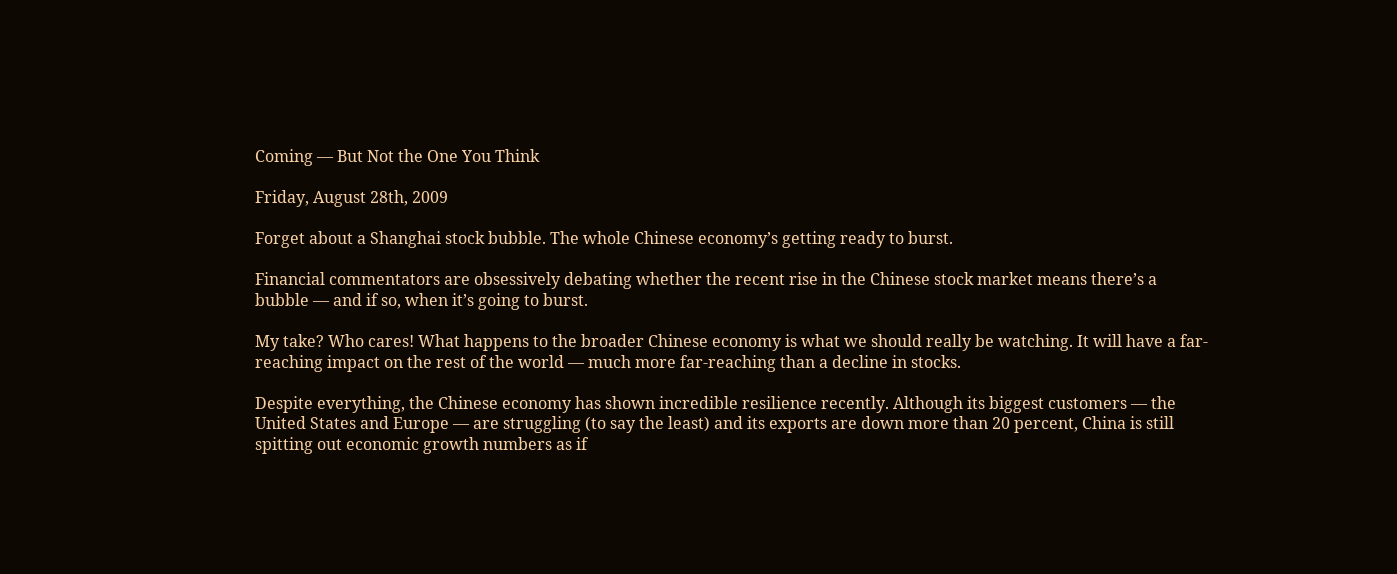Coming — But Not the One You Think

Friday, August 28th, 2009

Forget about a Shanghai stock bubble. The whole Chinese economy’s getting ready to burst.

Financial commentators are obsessively debating whether the recent rise in the Chinese stock market means there’s a bubble — and if so, when it’s going to burst.

My take? Who cares! What happens to the broader Chinese economy is what we should really be watching. It will have a far-reaching impact on the rest of the world — much more far-reaching than a decline in stocks.

Despite everything, the Chinese economy has shown incredible resilience recently. Although its biggest customers — the United States and Europe — are struggling (to say the least) and its exports are down more than 20 percent, China is still spitting out economic growth numbers as if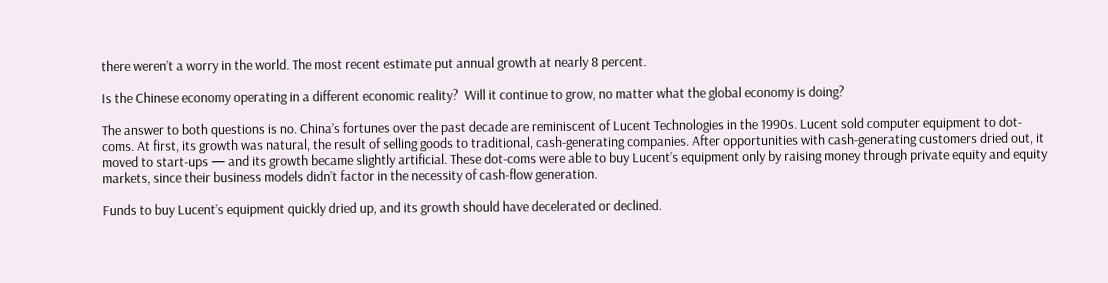there weren’t a worry in the world. The most recent estimate put annual growth at nearly 8 percent.

Is the Chinese economy operating in a different economic reality?  Will it continue to grow, no matter what the global economy is doing?

The answer to both questions is no. China’s fortunes over the past decade are reminiscent of Lucent Technologies in the 1990s. Lucent sold computer equipment to dot-coms. At first, its growth was natural, the result of selling goods to traditional, cash-generating companies. After opportunities with cash-generating customers dried out, it moved to start-ups — and its growth became slightly artificial. These dot-coms were able to buy Lucent’s equipment only by raising money through private equity and equity markets, since their business models didn’t factor in the necessity of cash-flow generation.

Funds to buy Lucent’s equipment quickly dried up, and its growth should have decelerated or declined.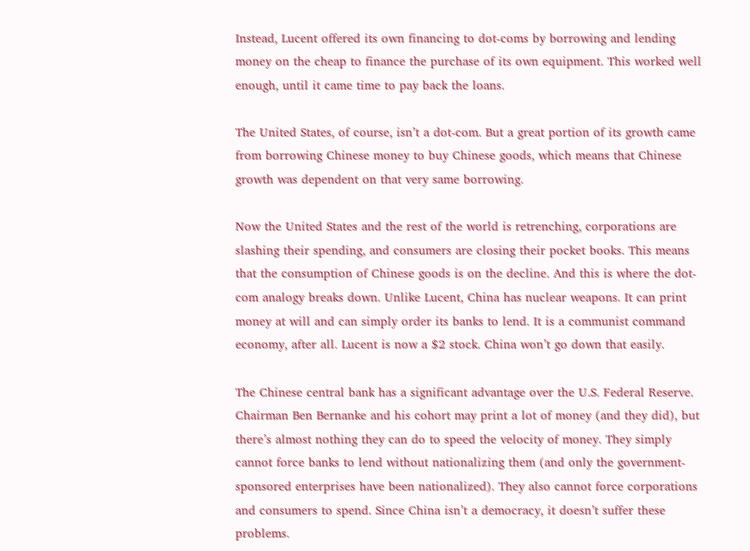Instead, Lucent offered its own financing to dot-coms by borrowing and lending money on the cheap to finance the purchase of its own equipment. This worked well enough, until it came time to pay back the loans.

The United States, of course, isn’t a dot-com. But a great portion of its growth came from borrowing Chinese money to buy Chinese goods, which means that Chinese growth was dependent on that very same borrowing.

Now the United States and the rest of the world is retrenching, corporations are slashing their spending, and consumers are closing their pocket books. This means that the consumption of Chinese goods is on the decline. And this is where the dot-com analogy breaks down. Unlike Lucent, China has nuclear weapons. It can print money at will and can simply order its banks to lend. It is a communist command economy, after all. Lucent is now a $2 stock. China won’t go down that easily.

The Chinese central bank has a significant advantage over the U.S. Federal Reserve. Chairman Ben Bernanke and his cohort may print a lot of money (and they did), but there’s almost nothing they can do to speed the velocity of money. They simply cannot force banks to lend without nationalizing them (and only the government-sponsored enterprises have been nationalized). They also cannot force corporations and consumers to spend. Since China isn’t a democracy, it doesn’t suffer these problems.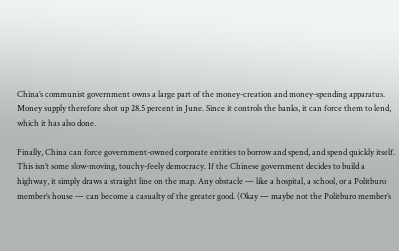China’s communist government owns a large part of the money-creation and money-spending apparatus. Money supply therefore shot up 28.5 percent in June. Since it controls the banks, it can force them to lend, which it has also done.

Finally, China can force government-owned corporate entities to borrow and spend, and spend quickly itself. This isn’t some slow-moving, touchy-feely democracy. If the Chinese government decides to build a highway, it simply draws a straight line on the map. Any obstacle — like a hospital, a school, or a Politburo member’s house — can become a casualty of the greater good. (Okay — maybe not the Politburo member’s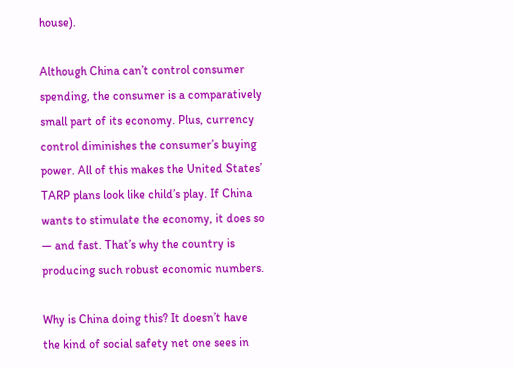house).

Although China can’t control consumer spending, the consumer is a comparatively small part of its economy. Plus, currency control diminishes the consumer’s buying power. All of this makes the United States’ TARP plans look like child’s play. If China wants to stimulate the economy, it does so — and fast. That’s why the country is producing such robust economic numbers.

Why is China doing this? It doesn’t have the kind of social safety net one sees in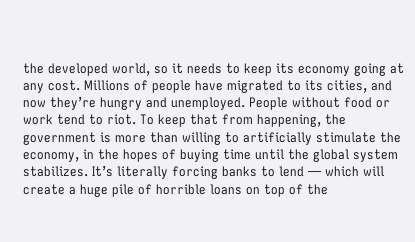the developed world, so it needs to keep its economy going at any cost. Millions of people have migrated to its cities, and now they’re hungry and unemployed. People without food or work tend to riot. To keep that from happening, the government is more than willing to artificially stimulate the economy, in the hopes of buying time until the global system stabilizes. It’s literally forcing banks to lend — which will create a huge pile of horrible loans on top of the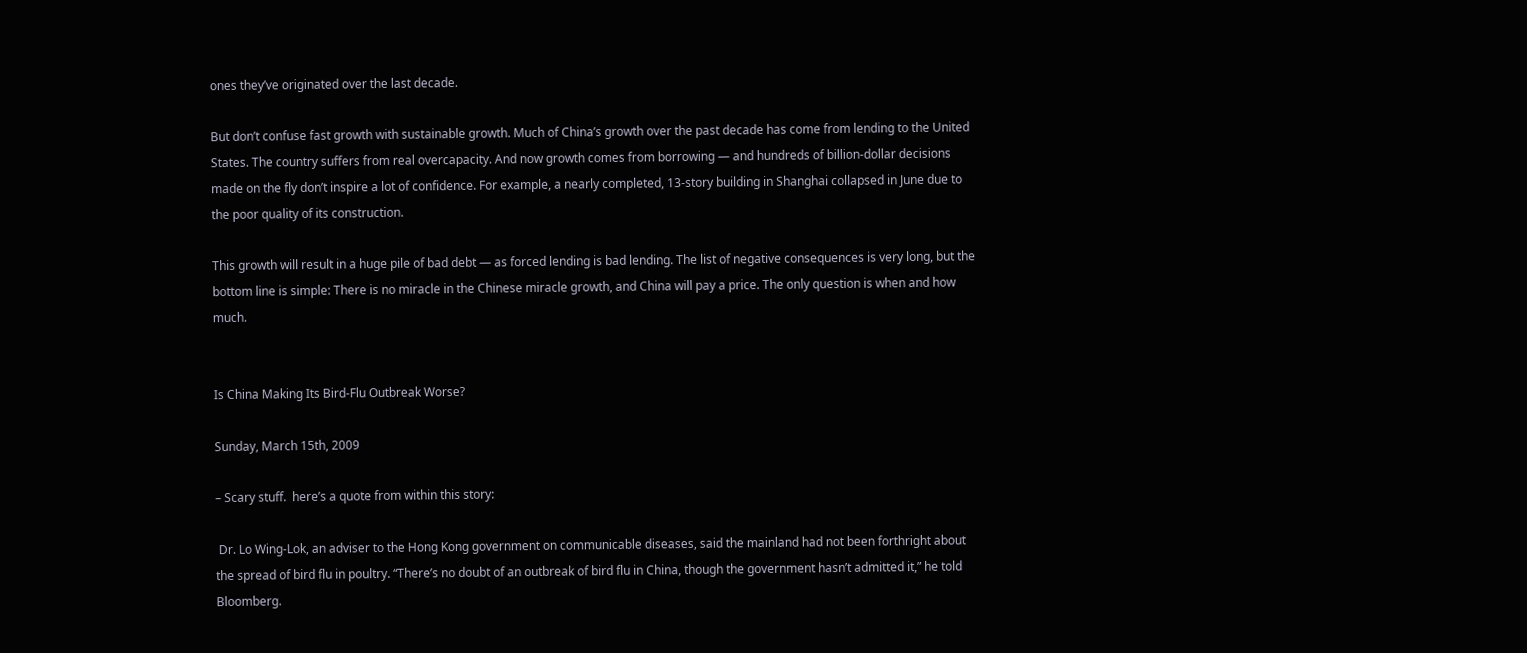ones they’ve originated over the last decade.

But don’t confuse fast growth with sustainable growth. Much of China’s growth over the past decade has come from lending to the United States. The country suffers from real overcapacity. And now growth comes from borrowing — and hundreds of billion-dollar decisions made on the fly don’t inspire a lot of confidence. For example, a nearly completed, 13-story building in Shanghai collapsed in June due to the poor quality of its construction.

This growth will result in a huge pile of bad debt — as forced lending is bad lending. The list of negative consequences is very long, but the bottom line is simple: There is no miracle in the Chinese miracle growth, and China will pay a price. The only question is when and how much.


Is China Making Its Bird-Flu Outbreak Worse?

Sunday, March 15th, 2009

– Scary stuff.  here’s a quote from within this story:

 Dr. Lo Wing-Lok, an adviser to the Hong Kong government on communicable diseases, said the mainland had not been forthright about the spread of bird flu in poultry. “There’s no doubt of an outbreak of bird flu in China, though the government hasn’t admitted it,” he told Bloomberg.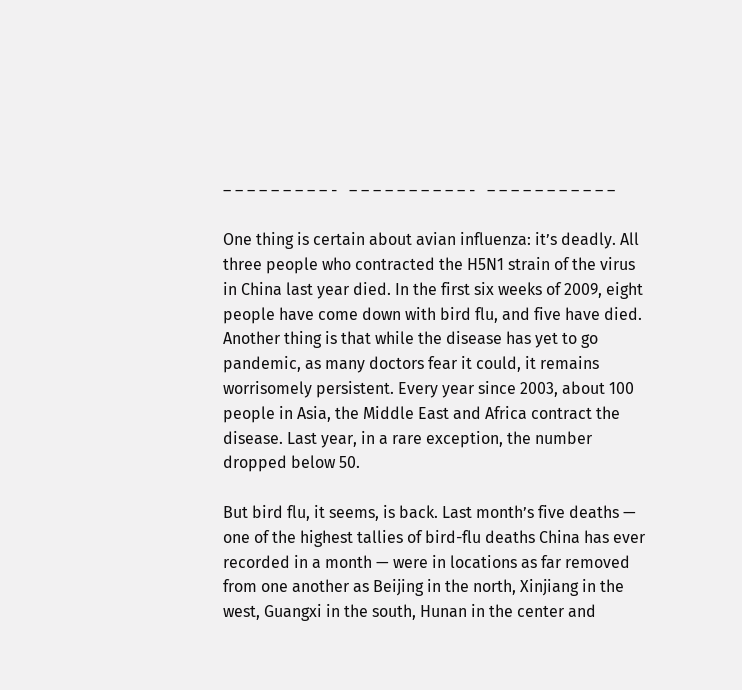– – – – – – – – – -   – – – – – – – – – – -   – – – – – – – – – – –

One thing is certain about avian influenza: it’s deadly. All three people who contracted the H5N1 strain of the virus in China last year died. In the first six weeks of 2009, eight people have come down with bird flu, and five have died. Another thing is that while the disease has yet to go pandemic, as many doctors fear it could, it remains worrisomely persistent. Every year since 2003, about 100 people in Asia, the Middle East and Africa contract the disease. Last year, in a rare exception, the number dropped below 50.

But bird flu, it seems, is back. Last month’s five deaths — one of the highest tallies of bird-flu deaths China has ever recorded in a month — were in locations as far removed from one another as Beijing in the north, Xinjiang in the west, Guangxi in the south, Hunan in the center and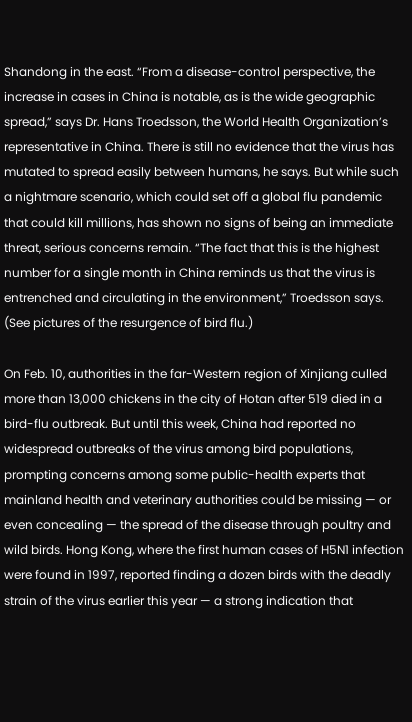Shandong in the east. “From a disease-control perspective, the increase in cases in China is notable, as is the wide geographic spread,” says Dr. Hans Troedsson, the World Health Organization’s representative in China. There is still no evidence that the virus has mutated to spread easily between humans, he says. But while such a nightmare scenario, which could set off a global flu pandemic that could kill millions, has shown no signs of being an immediate threat, serious concerns remain. “The fact that this is the highest number for a single month in China reminds us that the virus is entrenched and circulating in the environment,” Troedsson says. (See pictures of the resurgence of bird flu.)

On Feb. 10, authorities in the far-Western region of Xinjiang culled more than 13,000 chickens in the city of Hotan after 519 died in a bird-flu outbreak. But until this week, China had reported no widespread outbreaks of the virus among bird populations, prompting concerns among some public-health experts that mainland health and veterinary authorities could be missing — or even concealing — the spread of the disease through poultry and wild birds. Hong Kong, where the first human cases of H5N1 infection were found in 1997, reported finding a dozen birds with the deadly strain of the virus earlier this year — a strong indication that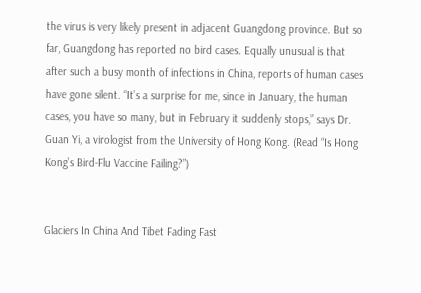the virus is very likely present in adjacent Guangdong province. But so far, Guangdong has reported no bird cases. Equally unusual is that after such a busy month of infections in China, reports of human cases have gone silent. “It’s a surprise for me, since in January, the human cases, you have so many, but in February it suddenly stops,” says Dr. Guan Yi, a virologist from the University of Hong Kong. (Read “Is Hong Kong’s Bird-Flu Vaccine Failing?”)


Glaciers In China And Tibet Fading Fast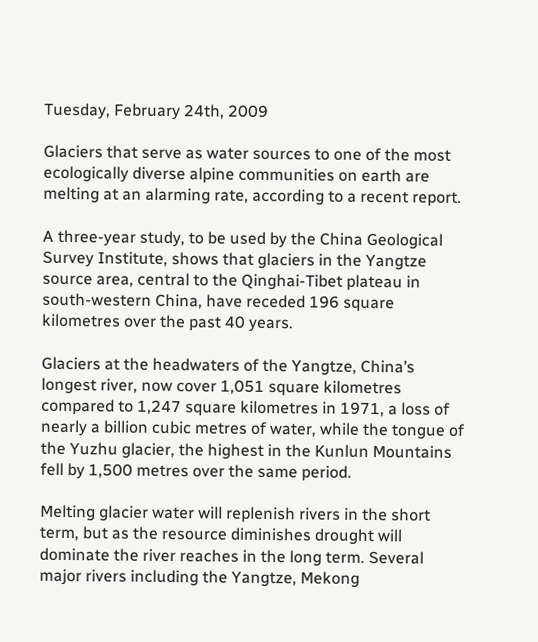Tuesday, February 24th, 2009

Glaciers that serve as water sources to one of the most ecologically diverse alpine communities on earth are melting at an alarming rate, according to a recent report.

A three-year study, to be used by the China Geological Survey Institute, shows that glaciers in the Yangtze source area, central to the Qinghai-Tibet plateau in south-western China, have receded 196 square kilometres over the past 40 years.

Glaciers at the headwaters of the Yangtze, China’s longest river, now cover 1,051 square kilometres compared to 1,247 square kilometres in 1971, a loss of nearly a billion cubic metres of water, while the tongue of the Yuzhu glacier, the highest in the Kunlun Mountains fell by 1,500 metres over the same period.

Melting glacier water will replenish rivers in the short term, but as the resource diminishes drought will dominate the river reaches in the long term. Several major rivers including the Yangtze, Mekong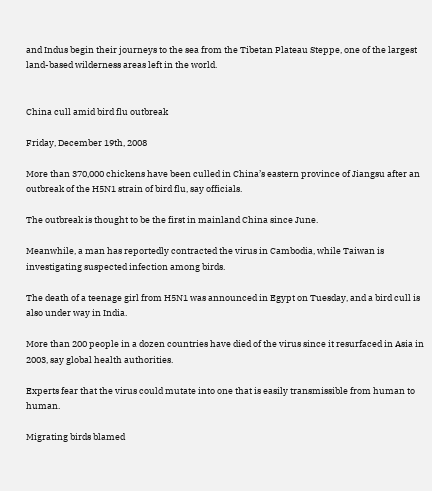and Indus begin their journeys to the sea from the Tibetan Plateau Steppe, one of the largest land-based wilderness areas left in the world.


China cull amid bird flu outbreak

Friday, December 19th, 2008

More than 370,000 chickens have been culled in China’s eastern province of Jiangsu after an outbreak of the H5N1 strain of bird flu, say officials.

The outbreak is thought to be the first in mainland China since June.

Meanwhile, a man has reportedly contracted the virus in Cambodia, while Taiwan is investigating suspected infection among birds.

The death of a teenage girl from H5N1 was announced in Egypt on Tuesday, and a bird cull is also under way in India.

More than 200 people in a dozen countries have died of the virus since it resurfaced in Asia in 2003, say global health authorities.

Experts fear that the virus could mutate into one that is easily transmissible from human to human.

Migrating birds blamed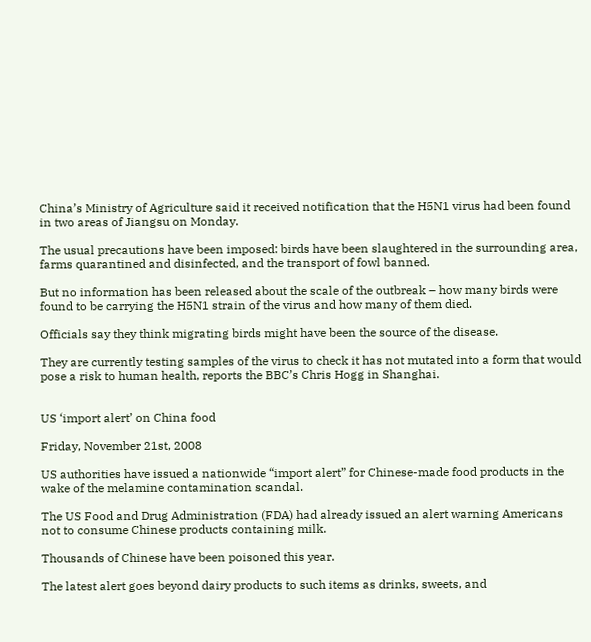China’s Ministry of Agriculture said it received notification that the H5N1 virus had been found in two areas of Jiangsu on Monday.

The usual precautions have been imposed: birds have been slaughtered in the surrounding area, farms quarantined and disinfected, and the transport of fowl banned.

But no information has been released about the scale of the outbreak – how many birds were found to be carrying the H5N1 strain of the virus and how many of them died.

Officials say they think migrating birds might have been the source of the disease.

They are currently testing samples of the virus to check it has not mutated into a form that would pose a risk to human health, reports the BBC’s Chris Hogg in Shanghai.


US ‘import alert’ on China food

Friday, November 21st, 2008

US authorities have issued a nationwide “import alert” for Chinese-made food products in the wake of the melamine contamination scandal.

The US Food and Drug Administration (FDA) had already issued an alert warning Americans not to consume Chinese products containing milk.

Thousands of Chinese have been poisoned this year.

The latest alert goes beyond dairy products to such items as drinks, sweets, and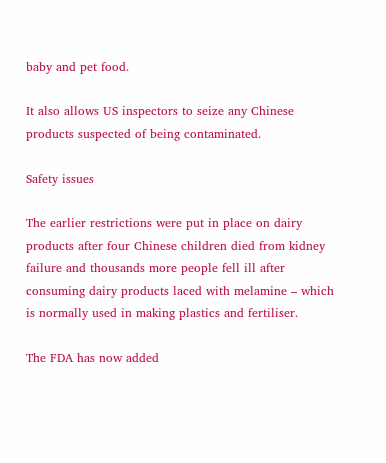baby and pet food.

It also allows US inspectors to seize any Chinese products suspected of being contaminated.

Safety issues

The earlier restrictions were put in place on dairy products after four Chinese children died from kidney failure and thousands more people fell ill after consuming dairy products laced with melamine – which is normally used in making plastics and fertiliser.

The FDA has now added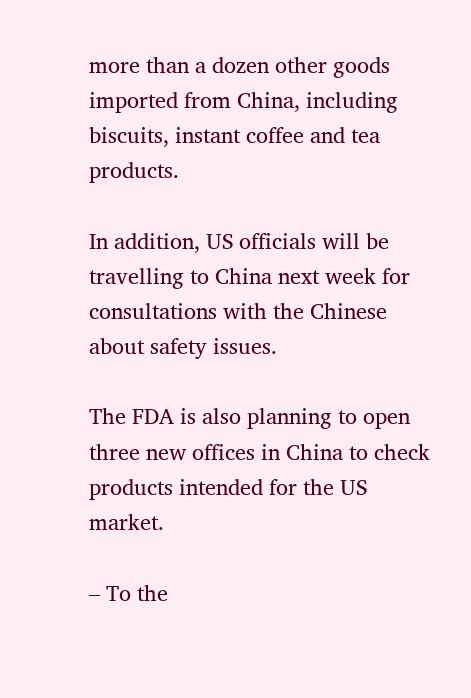more than a dozen other goods imported from China, including biscuits, instant coffee and tea products.

In addition, US officials will be travelling to China next week for consultations with the Chinese about safety issues.

The FDA is also planning to open three new offices in China to check products intended for the US market.

– To the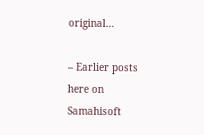original…

– Earlier posts here on Samahisoft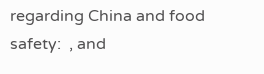regarding China and food safety:  , and